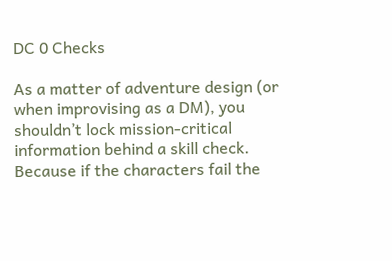DC 0 Checks

As a matter of adventure design (or when improvising as a DM), you shouldn’t lock mission-critical information behind a skill check. Because if the characters fail the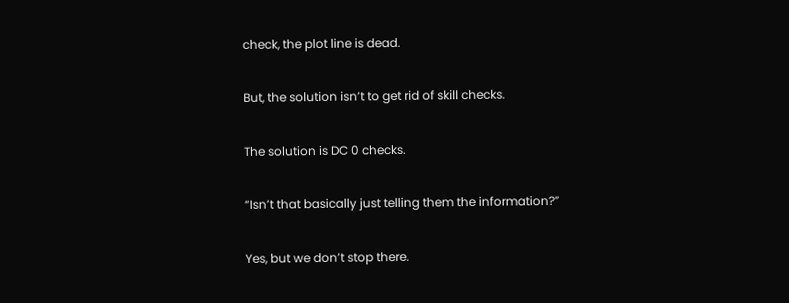check, the plot line is dead.

But, the solution isn’t to get rid of skill checks.

The solution is DC 0 checks.

“Isn’t that basically just telling them the information?”

Yes, but we don’t stop there.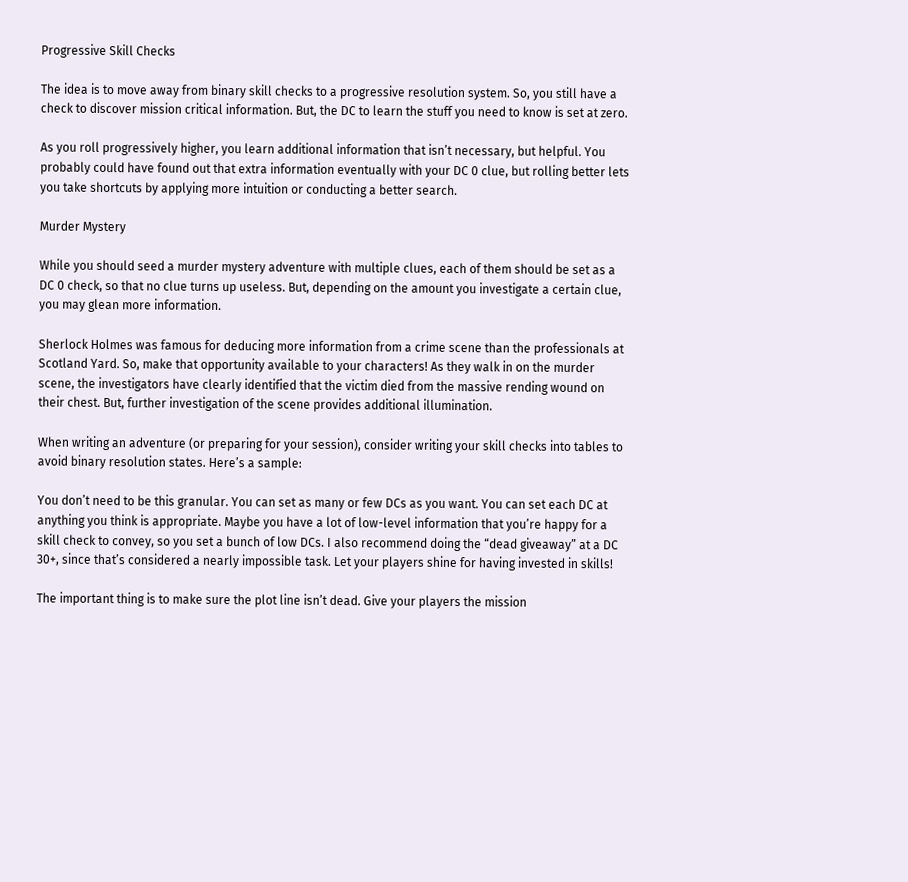Progressive Skill Checks

The idea is to move away from binary skill checks to a progressive resolution system. So, you still have a check to discover mission critical information. But, the DC to learn the stuff you need to know is set at zero.

As you roll progressively higher, you learn additional information that isn’t necessary, but helpful. You probably could have found out that extra information eventually with your DC 0 clue, but rolling better lets you take shortcuts by applying more intuition or conducting a better search.

Murder Mystery

While you should seed a murder mystery adventure with multiple clues, each of them should be set as a DC 0 check, so that no clue turns up useless. But, depending on the amount you investigate a certain clue, you may glean more information.

Sherlock Holmes was famous for deducing more information from a crime scene than the professionals at Scotland Yard. So, make that opportunity available to your characters! As they walk in on the murder scene, the investigators have clearly identified that the victim died from the massive rending wound on their chest. But, further investigation of the scene provides additional illumination.

When writing an adventure (or preparing for your session), consider writing your skill checks into tables to avoid binary resolution states. Here’s a sample:

You don’t need to be this granular. You can set as many or few DCs as you want. You can set each DC at anything you think is appropriate. Maybe you have a lot of low-level information that you’re happy for a skill check to convey, so you set a bunch of low DCs. I also recommend doing the “dead giveaway” at a DC 30+, since that’s considered a nearly impossible task. Let your players shine for having invested in skills!

The important thing is to make sure the plot line isn’t dead. Give your players the mission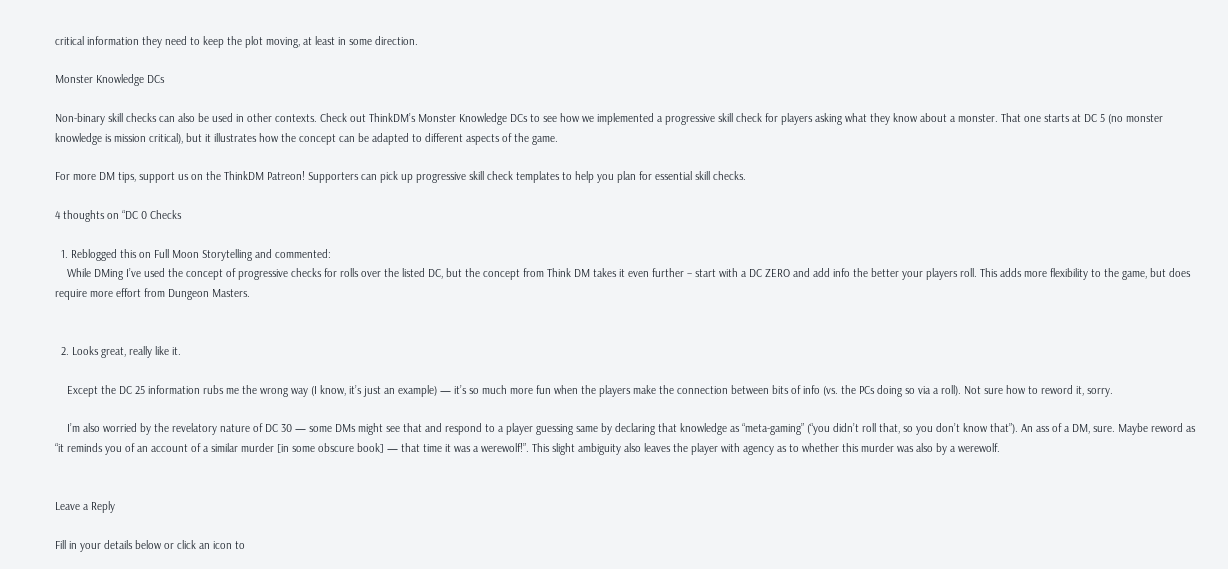critical information they need to keep the plot moving, at least in some direction.

Monster Knowledge DCs

Non-binary skill checks can also be used in other contexts. Check out ThinkDM’s Monster Knowledge DCs to see how we implemented a progressive skill check for players asking what they know about a monster. That one starts at DC 5 (no monster knowledge is mission critical), but it illustrates how the concept can be adapted to different aspects of the game.

For more DM tips, support us on the ThinkDM Patreon! Supporters can pick up progressive skill check templates to help you plan for essential skill checks.

4 thoughts on “DC 0 Checks

  1. Reblogged this on Full Moon Storytelling and commented:
    While DMing I’ve used the concept of progressive checks for rolls over the listed DC, but the concept from Think DM takes it even further – start with a DC ZERO and add info the better your players roll. This adds more flexibility to the game, but does require more effort from Dungeon Masters.


  2. Looks great, really like it.

    Except the DC 25 information rubs me the wrong way (I know, it’s just an example) — it’s so much more fun when the players make the connection between bits of info (vs. the PCs doing so via a roll). Not sure how to reword it, sorry.

    I’m also worried by the revelatory nature of DC 30 — some DMs might see that and respond to a player guessing same by declaring that knowledge as “meta-gaming” (“you didn’t roll that, so you don’t know that”). An ass of a DM, sure. Maybe reword as “it reminds you of an account of a similar murder [in some obscure book] — that time it was a werewolf!”. This slight ambiguity also leaves the player with agency as to whether this murder was also by a werewolf.


Leave a Reply

Fill in your details below or click an icon to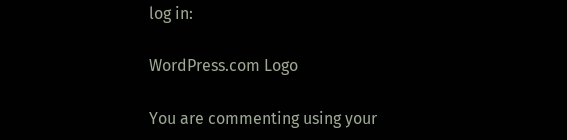log in:

WordPress.com Logo

You are commenting using your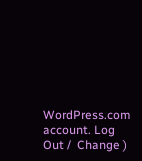WordPress.com account. Log Out /  Change )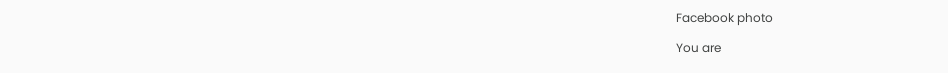Facebook photo

You are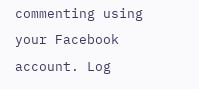commenting using your Facebook account. Log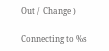Out /  Change )

Connecting to %s